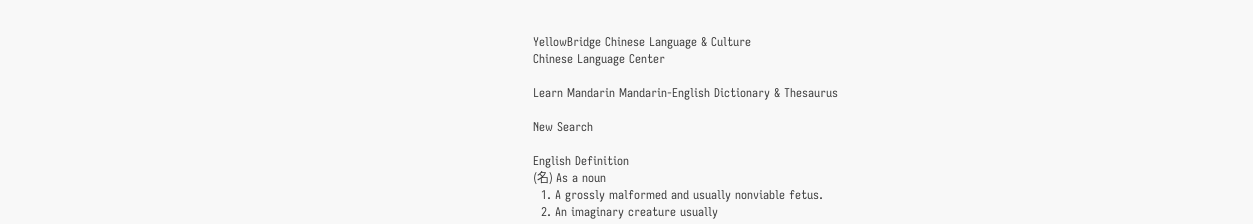YellowBridge Chinese Language & Culture
Chinese Language Center

Learn Mandarin Mandarin-English Dictionary & Thesaurus

New Search

English Definition
(名) As a noun
  1. A grossly malformed and usually nonviable fetus.
  2. An imaginary creature usually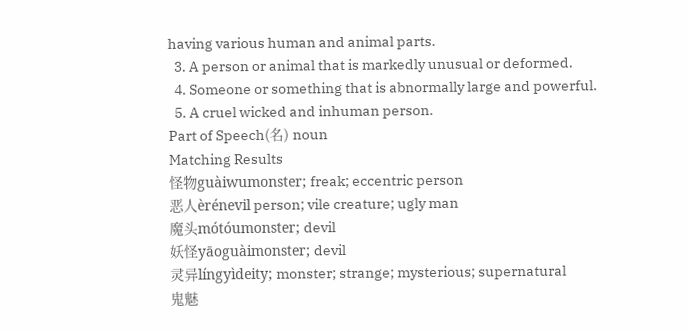having various human and animal parts.
  3. A person or animal that is markedly unusual or deformed.
  4. Someone or something that is abnormally large and powerful.
  5. A cruel wicked and inhuman person.
Part of Speech(名) noun
Matching Results
怪物guàiwumonster; freak; eccentric person
恶人èrénevil person; vile creature; ugly man
魔头mótóumonster; devil
妖怪yāoguàimonster; devil
灵异língyìdeity; monster; strange; mysterious; supernatural
鬼魅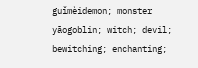guǐmèidemon; monster
yāogoblin; witch; devil; bewitching; enchanting;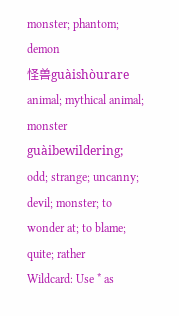monster; phantom; demon
怪兽guàishòurare animal; mythical animal; monster
guàibewildering; odd; strange; uncanny; devil; monster; to wonder at; to blame; quite; rather
Wildcard: Use * as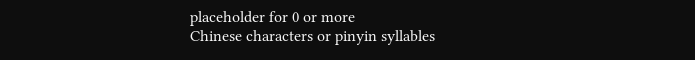placeholder for 0 or more
Chinese characters or pinyin syllables